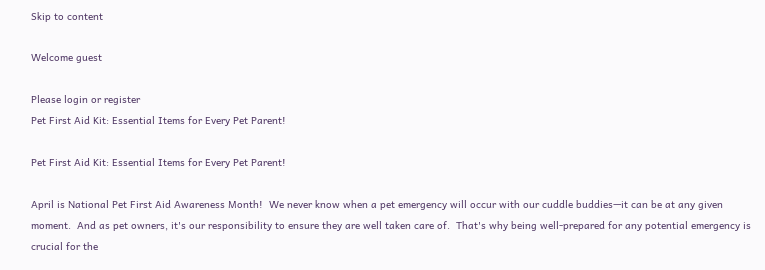Skip to content

Welcome guest

Please login or register
Pet First Aid Kit: Essential Items for Every Pet Parent!

Pet First Aid Kit: Essential Items for Every Pet Parent!

April is National Pet First Aid Awareness Month!  We never know when a pet emergency will occur with our cuddle buddies—it can be at any given moment.  And as pet owners, it's our responsibility to ensure they are well taken care of.  That's why being well-prepared for any potential emergency is crucial for the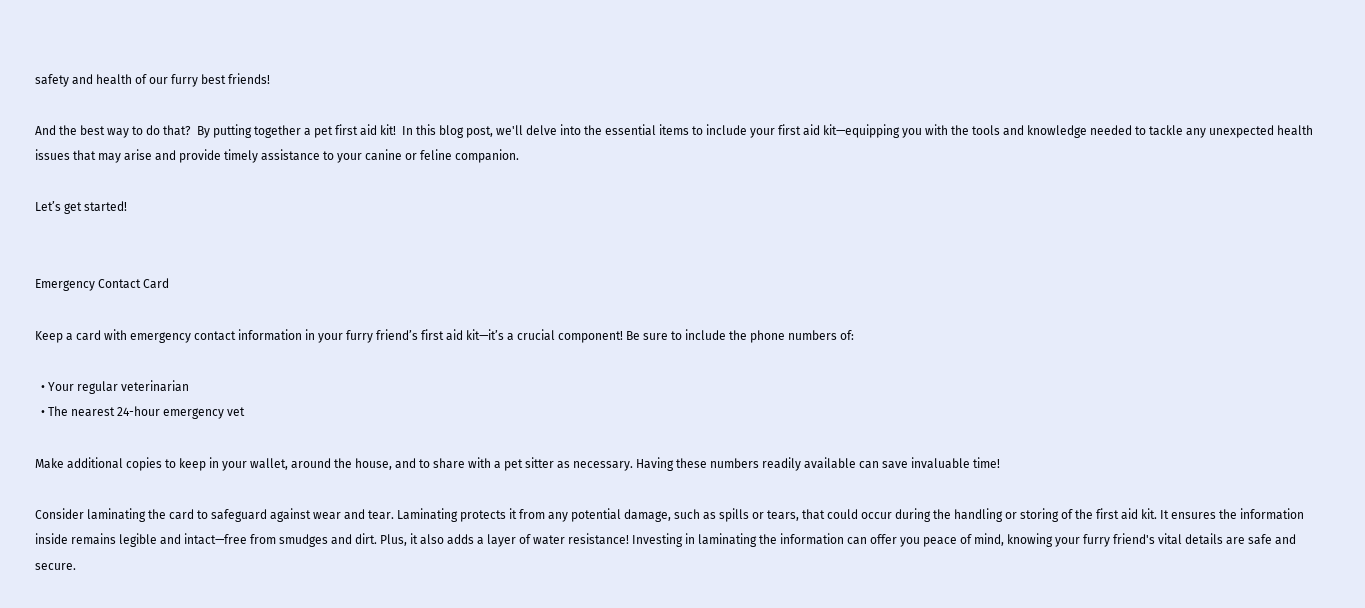safety and health of our furry best friends!

And the best way to do that?  By putting together a pet first aid kit!  In this blog post, we'll delve into the essential items to include your first aid kit—equipping you with the tools and knowledge needed to tackle any unexpected health issues that may arise and provide timely assistance to your canine or feline companion.

Let’s get started!


Emergency Contact Card

Keep a card with emergency contact information in your furry friend’s first aid kit—it’s a crucial component! Be sure to include the phone numbers of:

  • Your regular veterinarian
  • The nearest 24-hour emergency vet

Make additional copies to keep in your wallet, around the house, and to share with a pet sitter as necessary. Having these numbers readily available can save invaluable time!

Consider laminating the card to safeguard against wear and tear. Laminating protects it from any potential damage, such as spills or tears, that could occur during the handling or storing of the first aid kit. It ensures the information inside remains legible and intact—free from smudges and dirt. Plus, it also adds a layer of water resistance! Investing in laminating the information can offer you peace of mind, knowing your furry friend's vital details are safe and secure.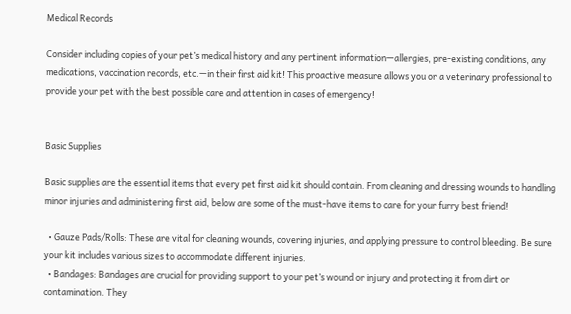Medical Records

Consider including copies of your pet’s medical history and any pertinent information—allergies, pre-existing conditions, any medications, vaccination records, etc.—in their first aid kit! This proactive measure allows you or a veterinary professional to provide your pet with the best possible care and attention in cases of emergency!


Basic Supplies

Basic supplies are the essential items that every pet first aid kit should contain. From cleaning and dressing wounds to handling minor injuries and administering first aid, below are some of the must-have items to care for your furry best friend!

  • Gauze Pads/Rolls: These are vital for cleaning wounds, covering injuries, and applying pressure to control bleeding. Be sure your kit includes various sizes to accommodate different injuries.
  • Bandages: Bandages are crucial for providing support to your pet’s wound or injury and protecting it from dirt or contamination. They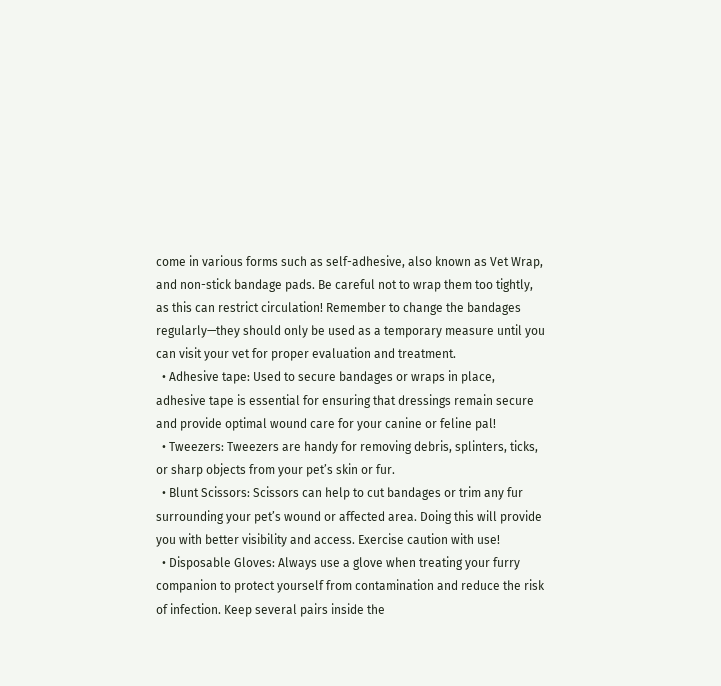come in various forms such as self-adhesive, also known as Vet Wrap, and non-stick bandage pads. Be careful not to wrap them too tightly, as this can restrict circulation! Remember to change the bandages regularly—they should only be used as a temporary measure until you can visit your vet for proper evaluation and treatment.
  • Adhesive tape: Used to secure bandages or wraps in place, adhesive tape is essential for ensuring that dressings remain secure and provide optimal wound care for your canine or feline pal!
  • Tweezers: Tweezers are handy for removing debris, splinters, ticks, or sharp objects from your pet’s skin or fur.
  • Blunt Scissors: Scissors can help to cut bandages or trim any fur surrounding your pet’s wound or affected area. Doing this will provide you with better visibility and access. Exercise caution with use!
  • Disposable Gloves: Always use a glove when treating your furry companion to protect yourself from contamination and reduce the risk of infection. Keep several pairs inside the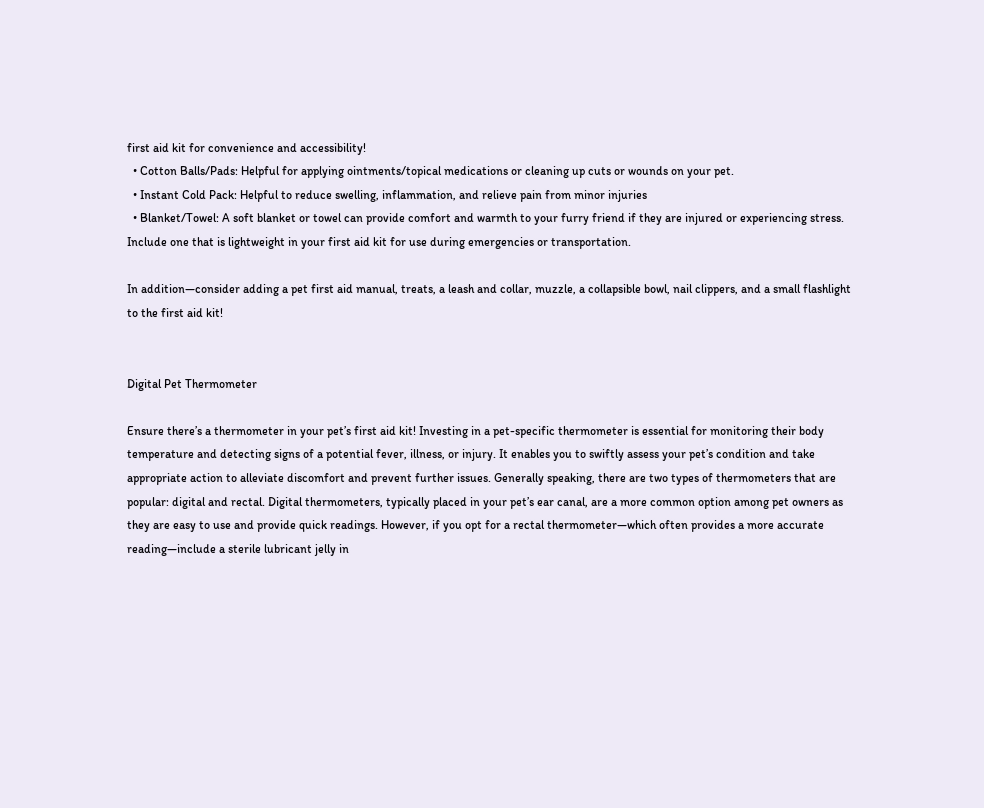first aid kit for convenience and accessibility!
  • Cotton Balls/Pads: Helpful for applying ointments/topical medications or cleaning up cuts or wounds on your pet.
  • Instant Cold Pack: Helpful to reduce swelling, inflammation, and relieve pain from minor injuries
  • Blanket/Towel: A soft blanket or towel can provide comfort and warmth to your furry friend if they are injured or experiencing stress. Include one that is lightweight in your first aid kit for use during emergencies or transportation.

In addition—consider adding a pet first aid manual, treats, a leash and collar, muzzle, a collapsible bowl, nail clippers, and a small flashlight to the first aid kit!


Digital Pet Thermometer

Ensure there’s a thermometer in your pet’s first aid kit! Investing in a pet-specific thermometer is essential for monitoring their body temperature and detecting signs of a potential fever, illness, or injury. It enables you to swiftly assess your pet’s condition and take appropriate action to alleviate discomfort and prevent further issues. Generally speaking, there are two types of thermometers that are popular: digital and rectal. Digital thermometers, typically placed in your pet’s ear canal, are a more common option among pet owners as they are easy to use and provide quick readings. However, if you opt for a rectal thermometer—which often provides a more accurate reading—include a sterile lubricant jelly in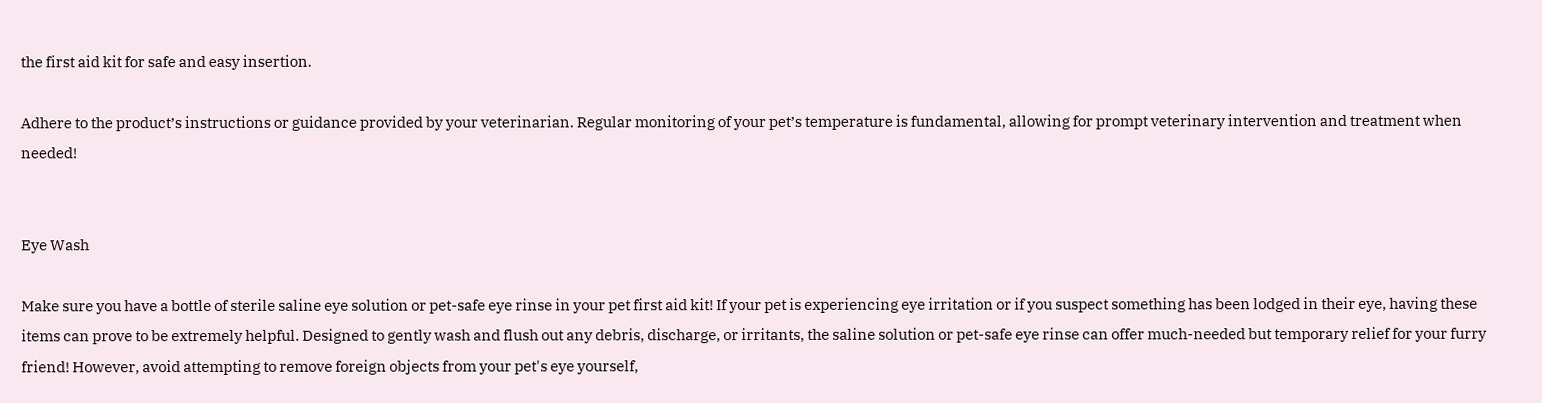the first aid kit for safe and easy insertion.

Adhere to the product’s instructions or guidance provided by your veterinarian. Regular monitoring of your pet’s temperature is fundamental, allowing for prompt veterinary intervention and treatment when needed!


Eye Wash

Make sure you have a bottle of sterile saline eye solution or pet-safe eye rinse in your pet first aid kit! If your pet is experiencing eye irritation or if you suspect something has been lodged in their eye, having these items can prove to be extremely helpful. Designed to gently wash and flush out any debris, discharge, or irritants, the saline solution or pet-safe eye rinse can offer much-needed but temporary relief for your furry friend! However, avoid attempting to remove foreign objects from your pet's eye yourself,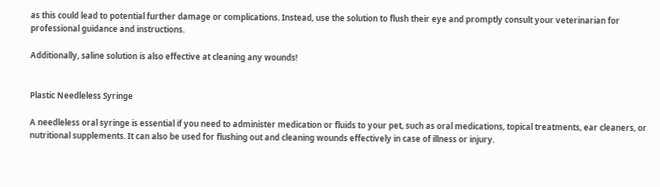as this could lead to potential further damage or complications. Instead, use the solution to flush their eye and promptly consult your veterinarian for professional guidance and instructions.

Additionally, saline solution is also effective at cleaning any wounds!


Plastic Needleless Syringe

A needleless oral syringe is essential if you need to administer medication or fluids to your pet, such as oral medications, topical treatments, ear cleaners, or nutritional supplements. It can also be used for flushing out and cleaning wounds effectively in case of illness or injury.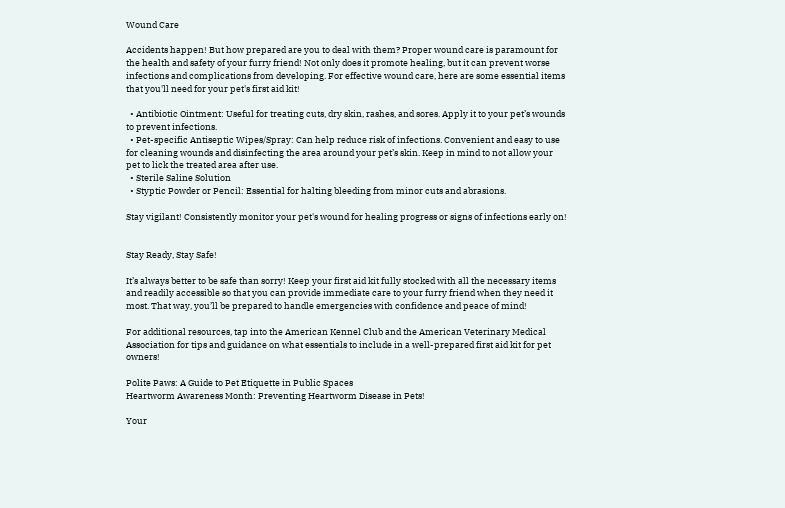Wound Care

Accidents happen! But how prepared are you to deal with them? Proper wound care is paramount for the health and safety of your furry friend! Not only does it promote healing, but it can prevent worse infections and complications from developing. For effective wound care, here are some essential items that you'll need for your pet's first aid kit!

  • Antibiotic Ointment: Useful for treating cuts, dry skin, rashes, and sores. Apply it to your pet’s wounds to prevent infections.
  • Pet-specific Antiseptic Wipes/Spray: Can help reduce risk of infections. Convenient and easy to use for cleaning wounds and disinfecting the area around your pet’s skin. Keep in mind to not allow your pet to lick the treated area after use.
  • Sterile Saline Solution
  • Styptic Powder or Pencil: Essential for halting bleeding from minor cuts and abrasions.

Stay vigilant! Consistently monitor your pet's wound for healing progress or signs of infections early on!


Stay Ready, Stay Safe!

It’s always better to be safe than sorry! Keep your first aid kit fully stocked with all the necessary items and readily accessible so that you can provide immediate care to your furry friend when they need it most. That way, you’ll be prepared to handle emergencies with confidence and peace of mind!

For additional resources, tap into the American Kennel Club and the American Veterinary Medical Association for tips and guidance on what essentials to include in a well-prepared first aid kit for pet owners!

Polite Paws: A Guide to Pet Etiquette in Public Spaces
Heartworm Awareness Month: Preventing Heartworm Disease in Pets!

Your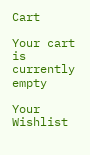Cart

Your cart is currently empty

Your Wishlist